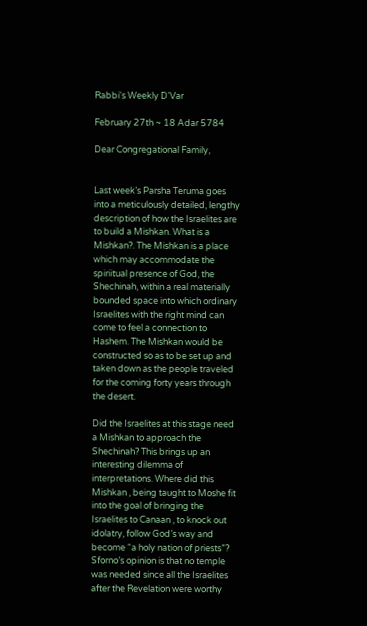Rabbi's Weekly D'Var

February 27th ~ 18 Adar 5784

Dear Congregational Family,


Last week’s Parsha Teruma goes into a meticulously detailed, lengthy description of how the Israelites are to build a Mishkan. What is a Mishkan?. The Mishkan is a place which may accommodate the spiriitual presence of God, the Shechinah, within a real materially bounded space into which ordinary Israelites with the right mind can come to feel a connection to Hashem. The Mishkan would be constructed so as to be set up and taken down as the people traveled for the coming forty years through the desert.

Did the Israelites at this stage need a Mishkan to approach the Shechinah? This brings up an interesting dilemma of interpretations. Where did this Mishkan , being taught to Moshe fit into the goal of bringing the Israelites to Canaan , to knock out idolatry, follow God’s way and become “a holy nation of priests”? Sforno’s opinion is that no temple was needed since all the Israelites after the Revelation were worthy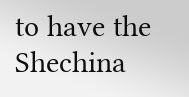to have the Shechina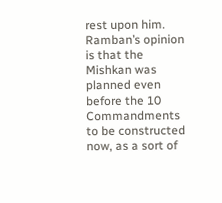rest upon him. Ramban’s opinion is that the Mishkan was planned even before the 10 Commandments to be constructed now, as a sort of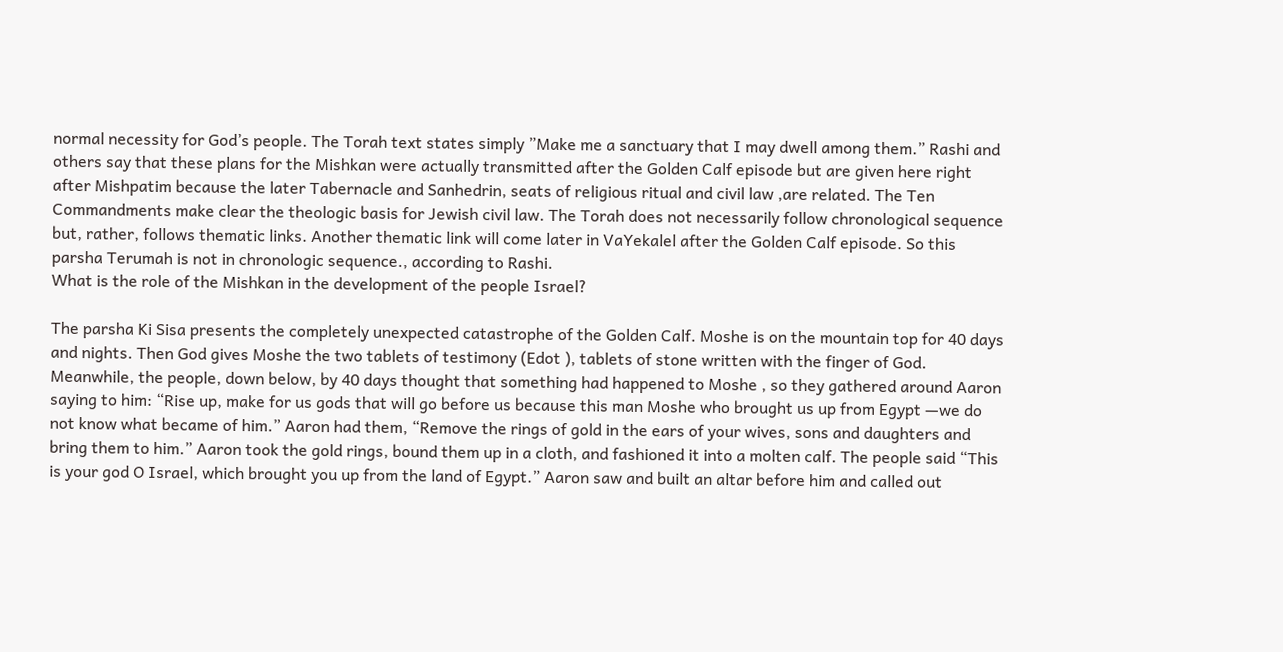normal necessity for God’s people. The Torah text states simply ”Make me a sanctuary that I may dwell among them.” Rashi and others say that these plans for the Mishkan were actually transmitted after the Golden Calf episode but are given here right after Mishpatim because the later Tabernacle and Sanhedrin, seats of religious ritual and civil law ,are related. The Ten Commandments make clear the theologic basis for Jewish civil law. The Torah does not necessarily follow chronological sequence but, rather, follows thematic links. Another thematic link will come later in VaYekalel after the Golden Calf episode. So this parsha Terumah is not in chronologic sequence., according to Rashi.
What is the role of the Mishkan in the development of the people Israel?

The parsha Ki Sisa presents the completely unexpected catastrophe of the Golden Calf. Moshe is on the mountain top for 40 days and nights. Then God gives Moshe the two tablets of testimony (Edot ), tablets of stone written with the finger of God. Meanwhile, the people, down below, by 40 days thought that something had happened to Moshe , so they gathered around Aaron saying to him: “Rise up, make for us gods that will go before us because this man Moshe who brought us up from Egypt —we do not know what became of him.” Aaron had them, “Remove the rings of gold in the ears of your wives, sons and daughters and bring them to him.” Aaron took the gold rings, bound them up in a cloth, and fashioned it into a molten calf. The people said “This is your god O Israel, which brought you up from the land of Egypt.” Aaron saw and built an altar before him and called out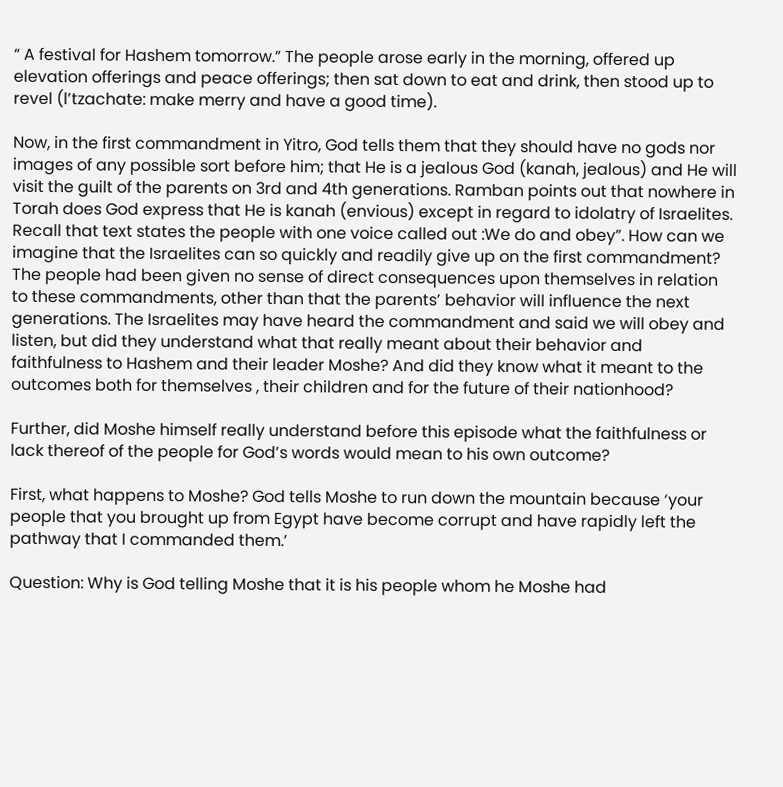“ A festival for Hashem tomorrow.” The people arose early in the morning, offered up elevation offerings and peace offerings; then sat down to eat and drink, then stood up to revel (l’tzachate: make merry and have a good time).

Now, in the first commandment in Yitro, God tells them that they should have no gods nor images of any possible sort before him; that He is a jealous God (kanah, jealous) and He will visit the guilt of the parents on 3rd and 4th generations. Ramban points out that nowhere in Torah does God express that He is kanah (envious) except in regard to idolatry of Israelites. Recall that text states the people with one voice called out :We do and obey”. How can we imagine that the Israelites can so quickly and readily give up on the first commandment?
The people had been given no sense of direct consequences upon themselves in relation to these commandments, other than that the parents’ behavior will influence the next generations. The Israelites may have heard the commandment and said we will obey and listen, but did they understand what that really meant about their behavior and faithfulness to Hashem and their leader Moshe? And did they know what it meant to the outcomes both for themselves , their children and for the future of their nationhood?

Further, did Moshe himself really understand before this episode what the faithfulness or lack thereof of the people for God’s words would mean to his own outcome?

First, what happens to Moshe? God tells Moshe to run down the mountain because ‘your people that you brought up from Egypt have become corrupt and have rapidly left the pathway that I commanded them.’

Question: Why is God telling Moshe that it is his people whom he Moshe had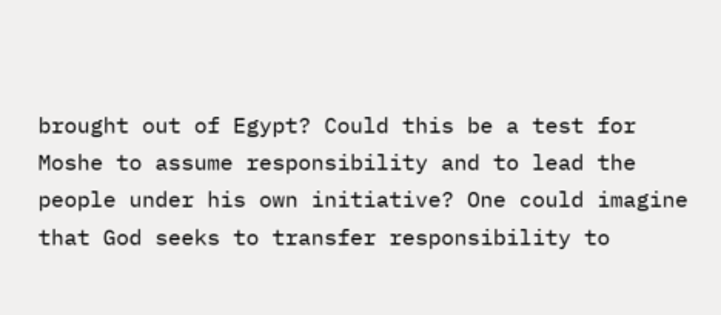brought out of Egypt? Could this be a test for Moshe to assume responsibility and to lead the people under his own initiative? One could imagine that God seeks to transfer responsibility to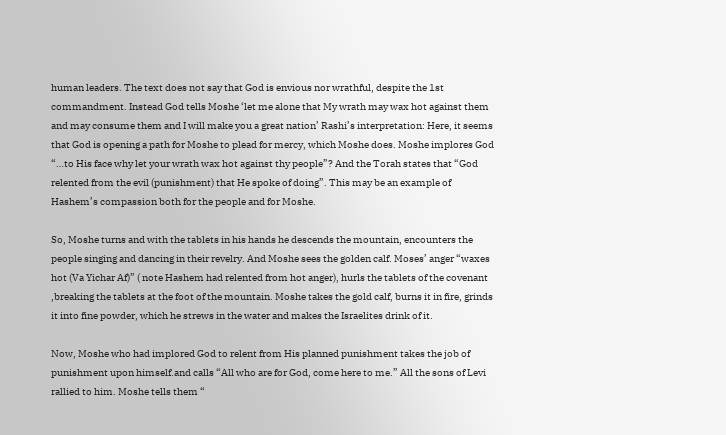human leaders. The text does not say that God is envious nor wrathful, despite the 1st commandment. Instead God tells Moshe ‘let me alone that My wrath may wax hot against them and may consume them and I will make you a great nation’ Rashi’s interpretation: Here, it seems that God is opening a path for Moshe to plead for mercy, which Moshe does. Moshe implores God “…to His face why let your wrath wax hot against thy people”? And the Torah states that “God relented from the evil (punishment) that He spoke of doing”. This may be an example of Hashem’s compassion both for the people and for Moshe.

So, Moshe turns and with the tablets in his hands he descends the mountain, encounters the people singing and dancing in their revelry. And Moshe sees the golden calf. Moses’ anger “waxes hot (Va Yichar Af)” ( note Hashem had relented from hot anger), hurls the tablets of the covenant ,breaking the tablets at the foot of the mountain. Moshe takes the gold calf, burns it in fire, grinds it into fine powder, which he strews in the water and makes the Israelites drink of it.

Now, Moshe who had implored God to relent from His planned punishment takes the job of punishment upon himself.and calls “All who are for God, come here to me.” All the sons of Levi rallied to him. Moshe tells them “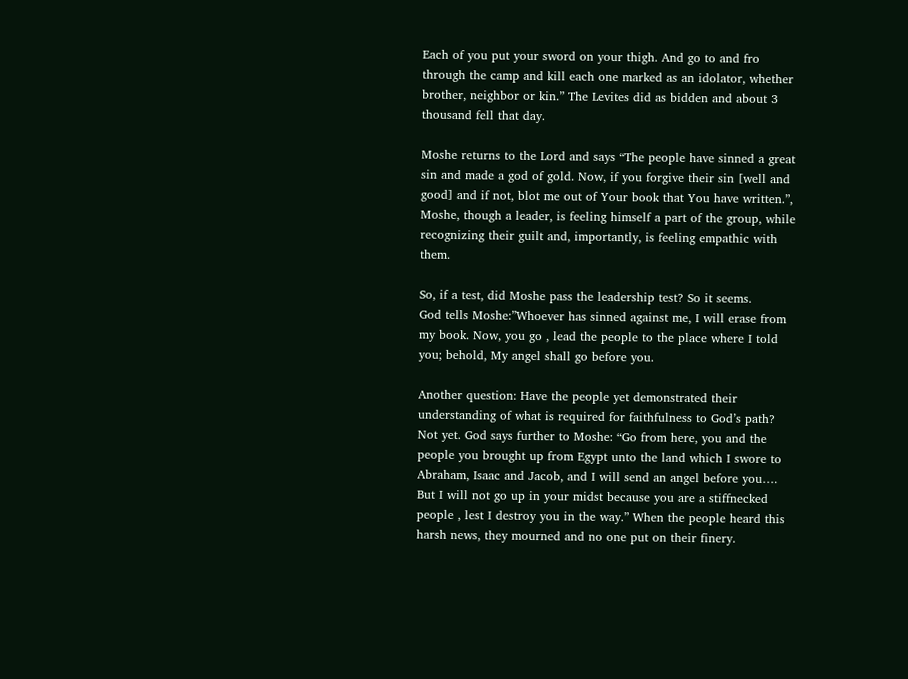Each of you put your sword on your thigh. And go to and fro through the camp and kill each one marked as an idolator, whether brother, neighbor or kin.” The Levites did as bidden and about 3 thousand fell that day.

Moshe returns to the Lord and says “The people have sinned a great sin and made a god of gold. Now, if you forgive their sin [well and good] and if not, blot me out of Your book that You have written.”, Moshe, though a leader, is feeling himself a part of the group, while recognizing their guilt and, importantly, is feeling empathic with them.

So, if a test, did Moshe pass the leadership test? So it seems.
God tells Moshe:”Whoever has sinned against me, I will erase from my book. Now, you go , lead the people to the place where I told you; behold, My angel shall go before you.

Another question: Have the people yet demonstrated their understanding of what is required for faithfulness to God’s path? Not yet. God says further to Moshe: “Go from here, you and the people you brought up from Egypt unto the land which I swore to Abraham, Isaac and Jacob, and I will send an angel before you…. But I will not go up in your midst because you are a stiffnecked people , lest I destroy you in the way.” When the people heard this harsh news, they mourned and no one put on their finery.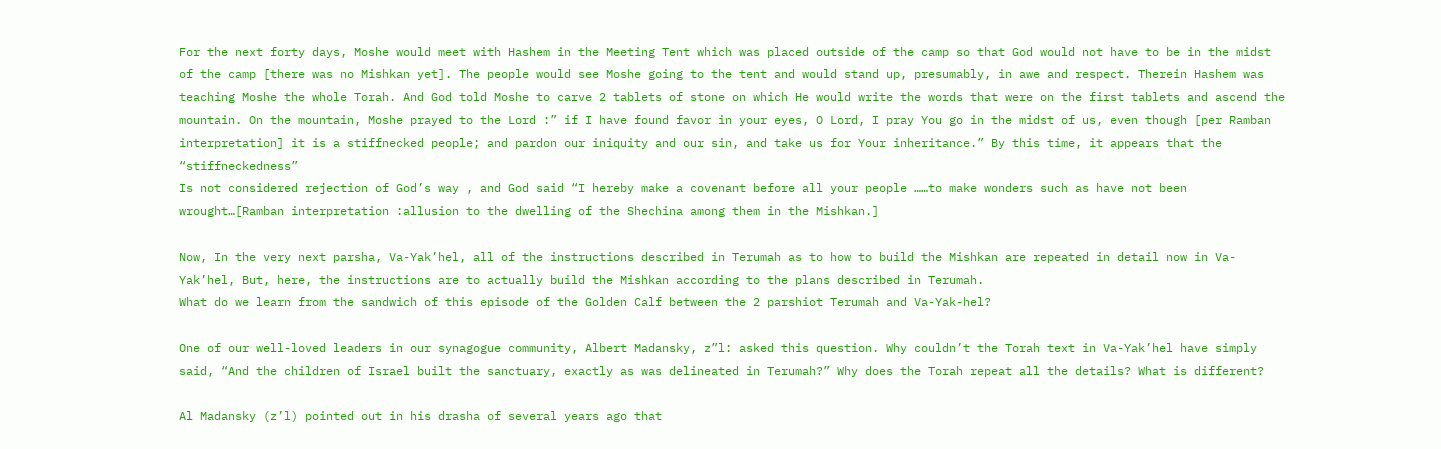For the next forty days, Moshe would meet with Hashem in the Meeting Tent which was placed outside of the camp so that God would not have to be in the midst of the camp [there was no Mishkan yet]. The people would see Moshe going to the tent and would stand up, presumably, in awe and respect. Therein Hashem was teaching Moshe the whole Torah. And God told Moshe to carve 2 tablets of stone on which He would write the words that were on the first tablets and ascend the mountain. On the mountain, Moshe prayed to the Lord :” if I have found favor in your eyes, O Lord, I pray You go in the midst of us, even though [per Ramban interpretation] it is a stiffnecked people; and pardon our iniquity and our sin, and take us for Your inheritance.” By this time, it appears that the “stiffneckedness”
Is not considered rejection of God’s way , and God said “I hereby make a covenant before all your people ……to make wonders such as have not been wrought…[Ramban interpretation :allusion to the dwelling of the Shechina among them in the Mishkan.]

Now, In the very next parsha, Va-Yak’hel, all of the instructions described in Terumah as to how to build the Mishkan are repeated in detail now in Va-Yak’hel, But, here, the instructions are to actually build the Mishkan according to the plans described in Terumah.
What do we learn from the sandwich of this episode of the Golden Calf between the 2 parshiot Terumah and Va-Yak-hel?

One of our well-loved leaders in our synagogue community, Albert Madansky, z”l: asked this question. Why couldn’t the Torah text in Va-Yak’hel have simply said, “And the children of Israel built the sanctuary, exactly as was delineated in Terumah?” Why does the Torah repeat all the details? What is different?

Al Madansky (z’l) pointed out in his drasha of several years ago that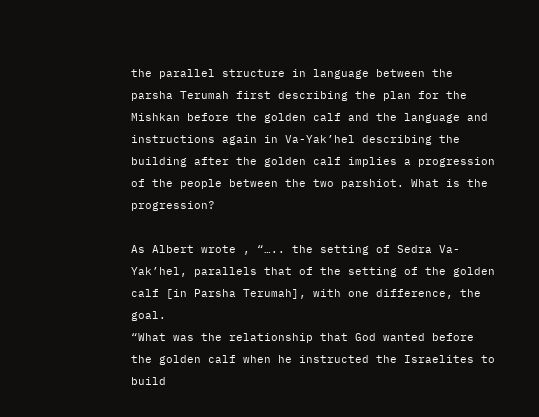the parallel structure in language between the parsha Terumah first describing the plan for the Mishkan before the golden calf and the language and instructions again in Va-Yak’hel describing the building after the golden calf implies a progression of the people between the two parshiot. What is the progression?

As Albert wrote , “….. the setting of Sedra Va-Yak’hel, parallels that of the setting of the golden calf [in Parsha Terumah], with one difference, the goal.
“What was the relationship that God wanted before the golden calf when he instructed the Israelites to build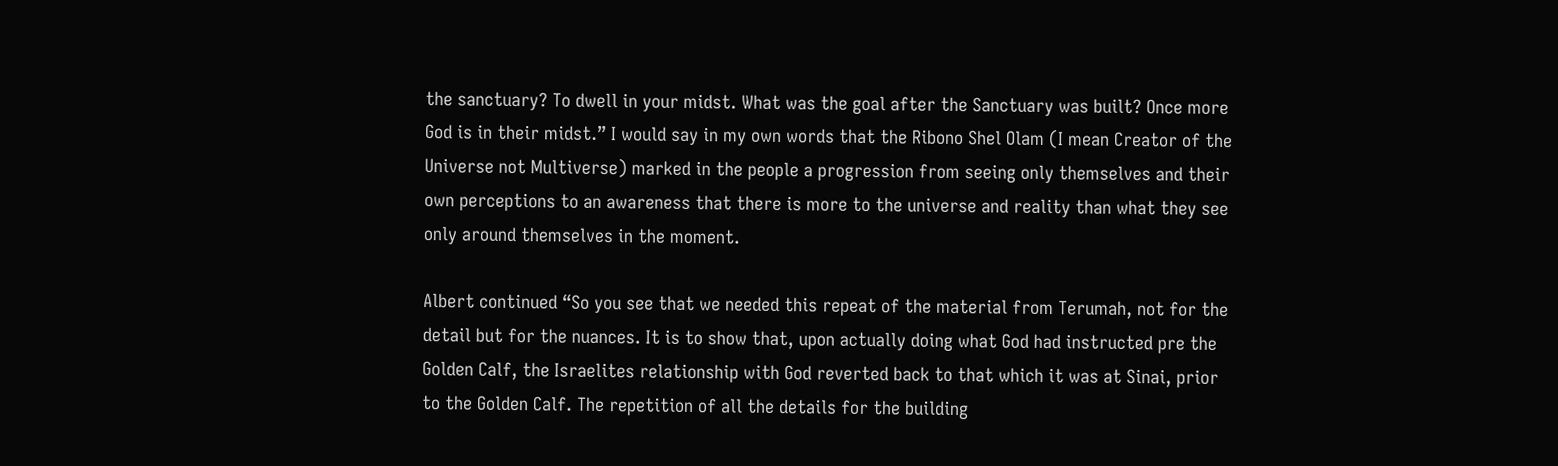the sanctuary? To dwell in your midst. What was the goal after the Sanctuary was built? Once more God is in their midst.” I would say in my own words that the Ribono Shel Olam (I mean Creator of the Universe not Multiverse) marked in the people a progression from seeing only themselves and their own perceptions to an awareness that there is more to the universe and reality than what they see only around themselves in the moment.

Albert continued “So you see that we needed this repeat of the material from Terumah, not for the detail but for the nuances. It is to show that, upon actually doing what God had instructed pre the Golden Calf, the Israelites relationship with God reverted back to that which it was at Sinai, prior to the Golden Calf. The repetition of all the details for the building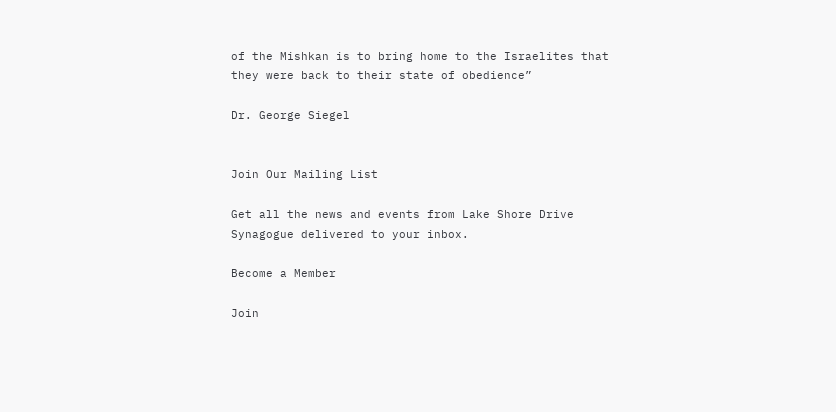of the Mishkan is to bring home to the Israelites that they were back to their state of obedience”

Dr. George Siegel


Join Our Mailing List

Get all the news and events from Lake Shore Drive Synagogue delivered to your inbox.

Become a Member

Join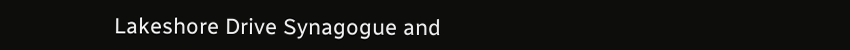Lakeshore Drive Synagogue and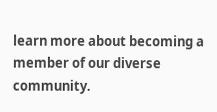learn more about becoming a member of our diverse community.